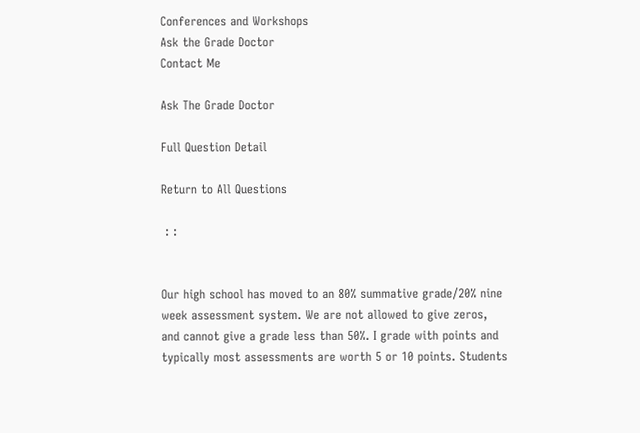Conferences and Workshops
Ask the Grade Doctor
Contact Me

Ask The Grade Doctor

Full Question Detail

Return to All Questions

 : :


Our high school has moved to an 80% summative grade/20% nine week assessment system. We are not allowed to give zeros, and cannot give a grade less than 50%. I grade with points and typically most assessments are worth 5 or 10 points. Students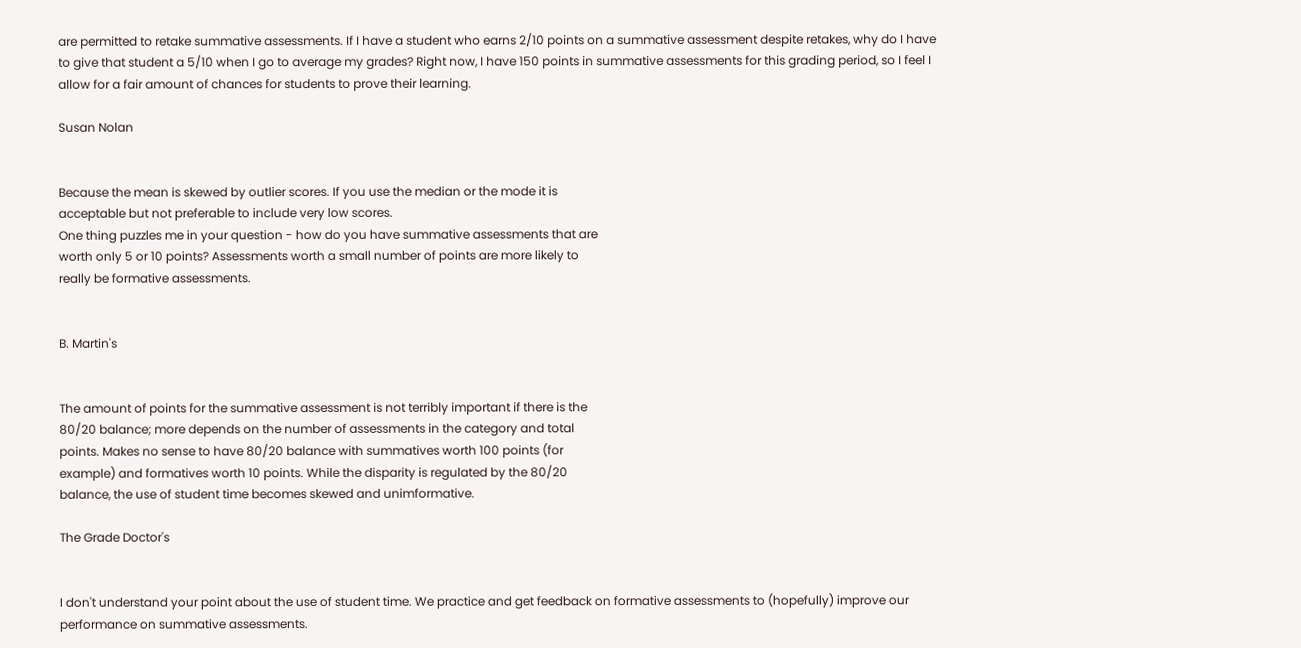are permitted to retake summative assessments. If I have a student who earns 2/10 points on a summative assessment despite retakes, why do I have to give that student a 5/10 when I go to average my grades? Right now, I have 150 points in summative assessments for this grading period, so I feel I allow for a fair amount of chances for students to prove their learning.

Susan Nolan


Because the mean is skewed by outlier scores. If you use the median or the mode it is
acceptable but not preferable to include very low scores.
One thing puzzles me in your question - how do you have summative assessments that are
worth only 5 or 10 points? Assessments worth a small number of points are more likely to
really be formative assessments.


B. Martin's


The amount of points for the summative assessment is not terribly important if there is the
80/20 balance; more depends on the number of assessments in the category and total
points. Makes no sense to have 80/20 balance with summatives worth 100 points (for
example) and formatives worth 10 points. While the disparity is regulated by the 80/20
balance, the use of student time becomes skewed and unimformative.

The Grade Doctor's


I don't understand your point about the use of student time. We practice and get feedback on formative assessments to (hopefully) improve our performance on summative assessments.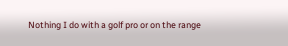Nothing I do with a golf pro or on the range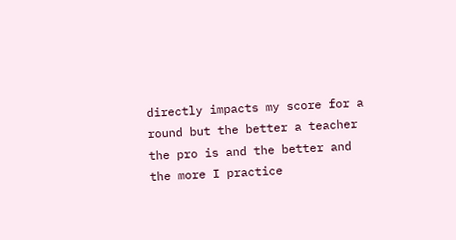directly impacts my score for a round but the better a teacher the pro is and the better and the more I practice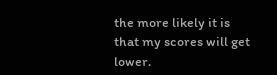the more likely it is that my scores will get lower.